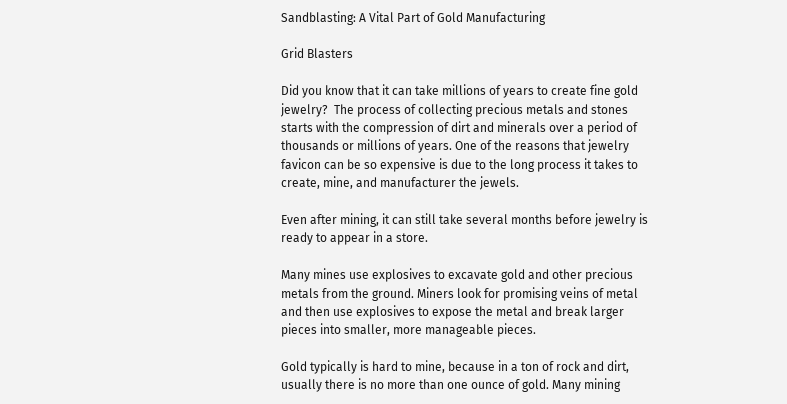Sandblasting: A Vital Part of Gold Manufacturing

Grid Blasters

Did you know that it can take millions of years to create fine gold jewelry?  The process of collecting precious metals and stones starts with the compression of dirt and minerals over a period of thousands or millions of years. One of the reasons that jewelry favicon can be so expensive is due to the long process it takes to create, mine, and manufacturer the jewels.

Even after mining, it can still take several months before jewelry is ready to appear in a store.

Many mines use explosives to excavate gold and other precious metals from the ground. Miners look for promising veins of metal and then use explosives to expose the metal and break larger pieces into smaller, more manageable pieces.

Gold typically is hard to mine, because in a ton of rock and dirt, usually there is no more than one ounce of gold. Many mining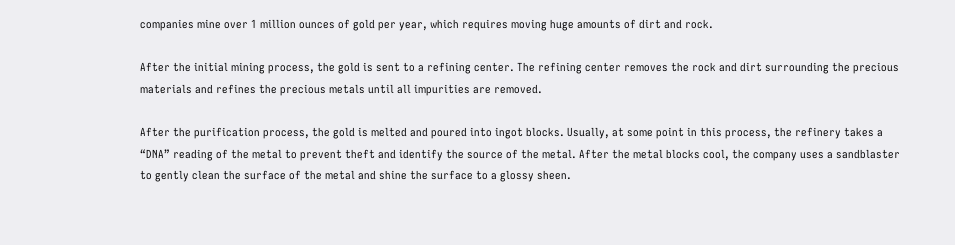companies mine over 1 million ounces of gold per year, which requires moving huge amounts of dirt and rock.

After the initial mining process, the gold is sent to a refining center. The refining center removes the rock and dirt surrounding the precious materials and refines the precious metals until all impurities are removed.

After the purification process, the gold is melted and poured into ingot blocks. Usually, at some point in this process, the refinery takes a “DNA” reading of the metal to prevent theft and identify the source of the metal. After the metal blocks cool, the company uses a sandblaster to gently clean the surface of the metal and shine the surface to a glossy sheen.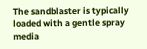The sandblaster is typically loaded with a gentle spray media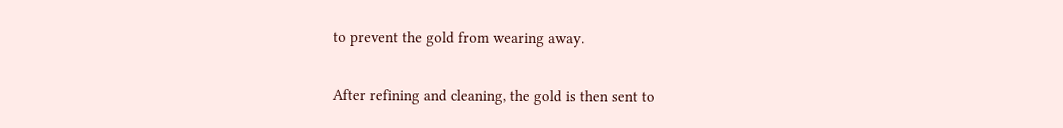to prevent the gold from wearing away.

After refining and cleaning, the gold is then sent to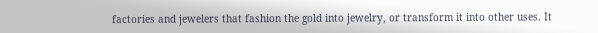factories and jewelers that fashion the gold into jewelry, or transform it into other uses. It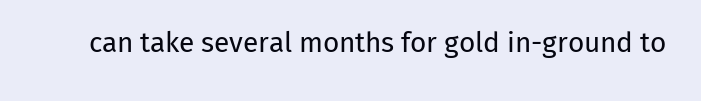can take several months for gold in-ground to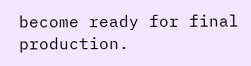become ready for final production.